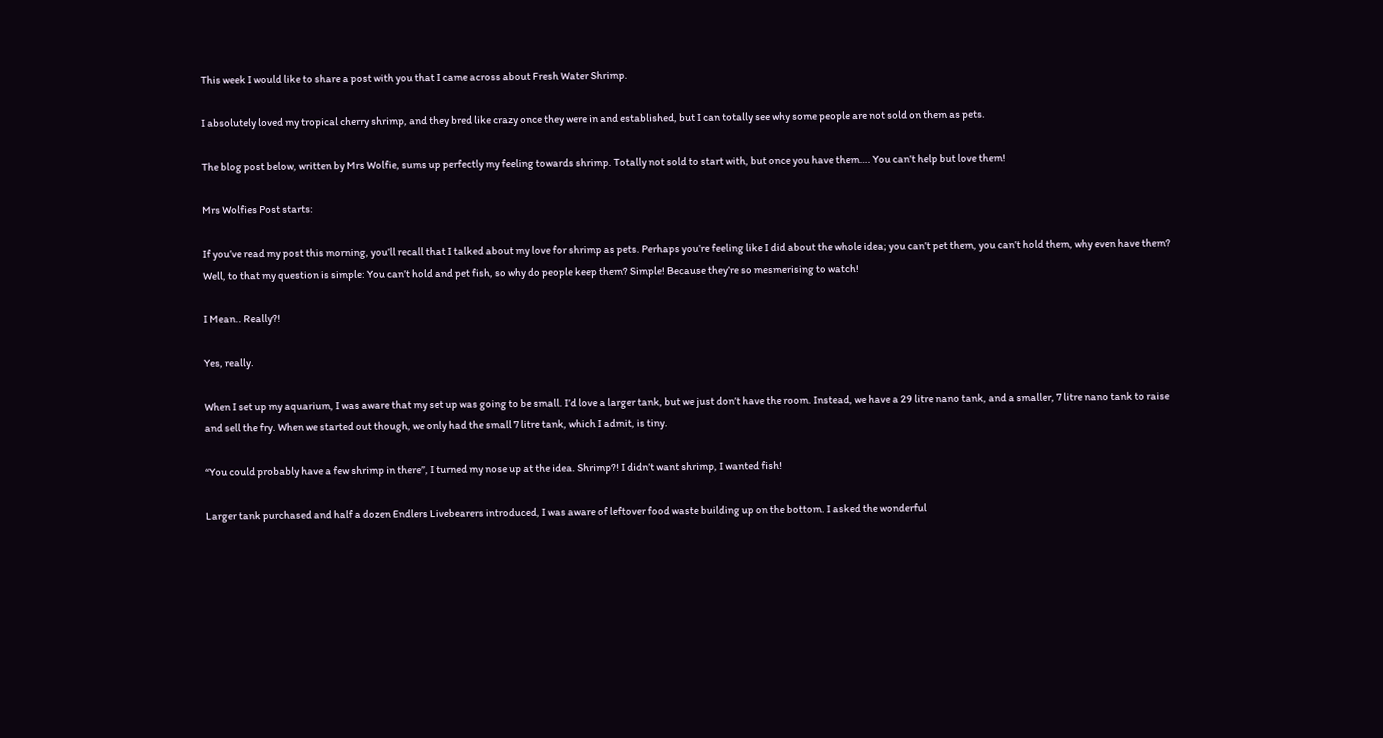This week I would like to share a post with you that I came across about Fresh Water Shrimp.

I absolutely loved my tropical cherry shrimp, and they bred like crazy once they were in and established, but I can totally see why some people are not sold on them as pets.

The blog post below, written by Mrs Wolfie, sums up perfectly my feeling towards shrimp. Totally not sold to start with, but once you have them…. You can’t help but love them!

Mrs Wolfies Post starts:

If you’ve read my post this morning, you’ll recall that I talked about my love for shrimp as pets. Perhaps you’re feeling like I did about the whole idea; you can’t pet them, you can’t hold them, why even have them? Well, to that my question is simple: You can’t hold and pet fish, so why do people keep them? Simple! Because they’re so mesmerising to watch!

I Mean.. Really?!

Yes, really.

When I set up my aquarium, I was aware that my set up was going to be small. I’d love a larger tank, but we just don’t have the room. Instead, we have a 29 litre nano tank, and a smaller, 7 litre nano tank to raise and sell the fry. When we started out though, we only had the small 7 litre tank, which I admit, is tiny.

“You could probably have a few shrimp in there”, I turned my nose up at the idea. Shrimp?! I didn’t want shrimp, I wanted fish!

Larger tank purchased and half a dozen Endlers Livebearers introduced, I was aware of leftover food waste building up on the bottom. I asked the wonderful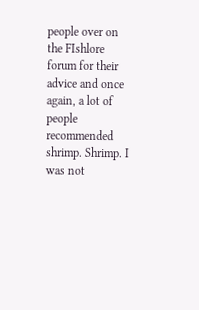people over on the FIshlore forum for their advice and once again, a lot of people recommended shrimp. Shrimp. I was not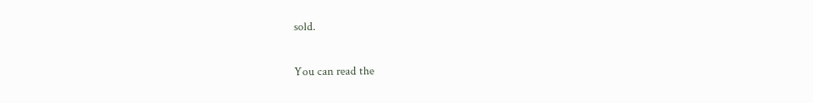sold.

You can read the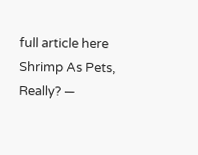full article here Shrimp As Pets, Really? —